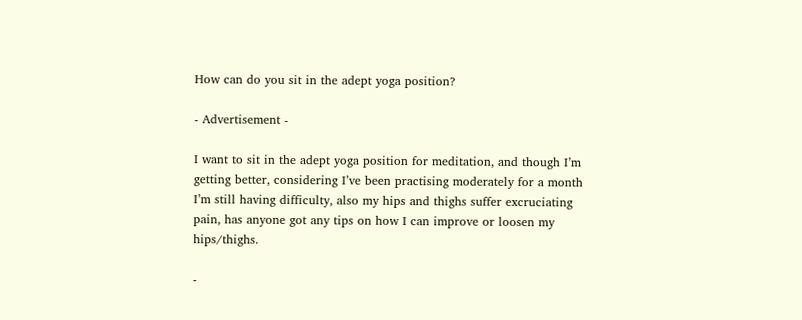How can do you sit in the adept yoga position?

- Advertisement -

I want to sit in the adept yoga position for meditation, and though I’m getting better, considering I’ve been practising moderately for a month I’m still having difficulty, also my hips and thighs suffer excruciating pain, has anyone got any tips on how I can improve or loosen my hips/thighs.

-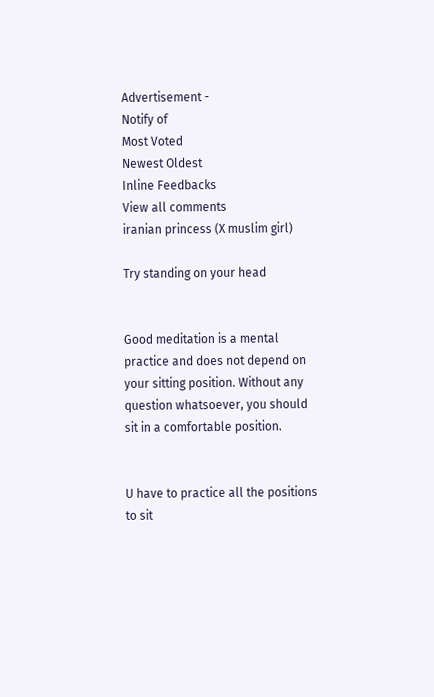Advertisement -
Notify of
Most Voted
Newest Oldest
Inline Feedbacks
View all comments
iranian princess (X muslim girl)

Try standing on your head


Good meditation is a mental practice and does not depend on your sitting position. Without any question whatsoever, you should sit in a comfortable position.


U have to practice all the positions to sit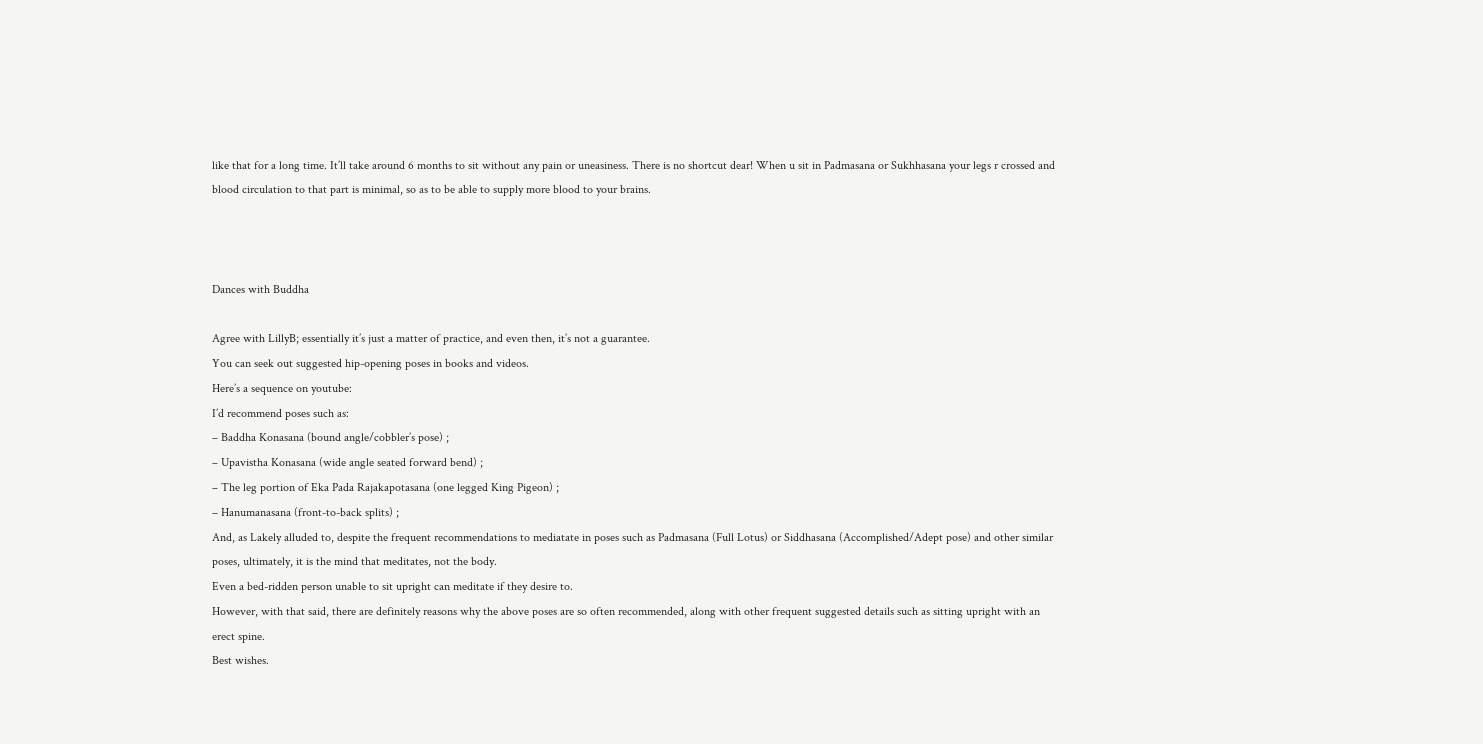like that for a long time. It’ll take around 6 months to sit without any pain or uneasiness. There is no shortcut dear! When u sit in Padmasana or Sukhhasana your legs r crossed and blood circulation to that part is minimal, so as to be able to supply more blood to your brains.



Dances with Buddha

Agree with LillyB; essentially it’s just a matter of practice, and even then, it’s not a guarantee.
You can seek out suggested hip-opening poses in books and videos.
Here’s a sequence on youtube:
I’d recommend poses such as:
– Baddha Konasana (bound angle/cobbler’s pose) ;
– Upavistha Konasana (wide angle seated forward bend) ;
– The leg portion of Eka Pada Rajakapotasana (one legged King Pigeon) ;
– Hanumanasana (front-to-back splits) ;
And, as Lakely alluded to, despite the frequent recommendations to mediatate in poses such as Padmasana (Full Lotus) or Siddhasana (Accomplished/Adept pose) and other similar poses, ultimately, it is the mind that meditates, not the body.
Even a bed-ridden person unable to sit upright can meditate if they desire to.
However, with that said, there are definitely reasons why the above poses are so often recommended, along with other frequent suggested details such as sitting upright with an erect spine.
Best wishes.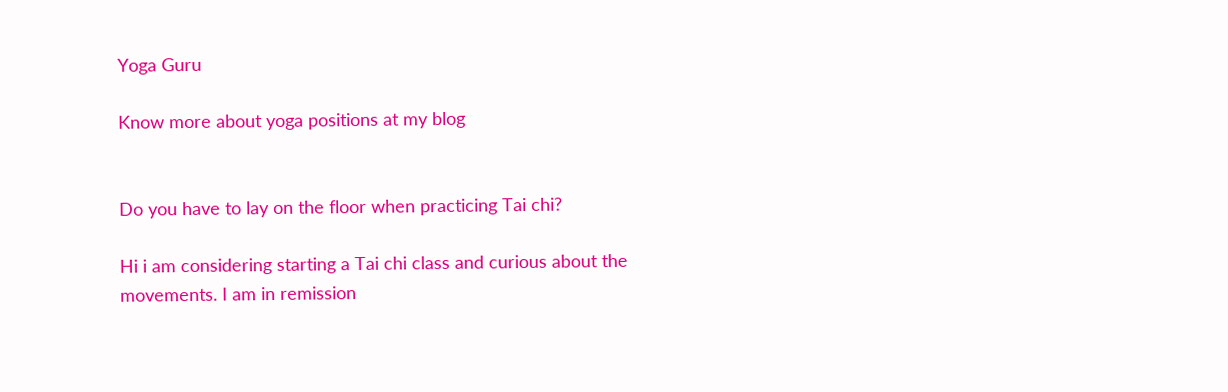Yoga Guru

Know more about yoga positions at my blog


Do you have to lay on the floor when practicing Tai chi?

Hi i am considering starting a Tai chi class and curious about the movements. I am in remission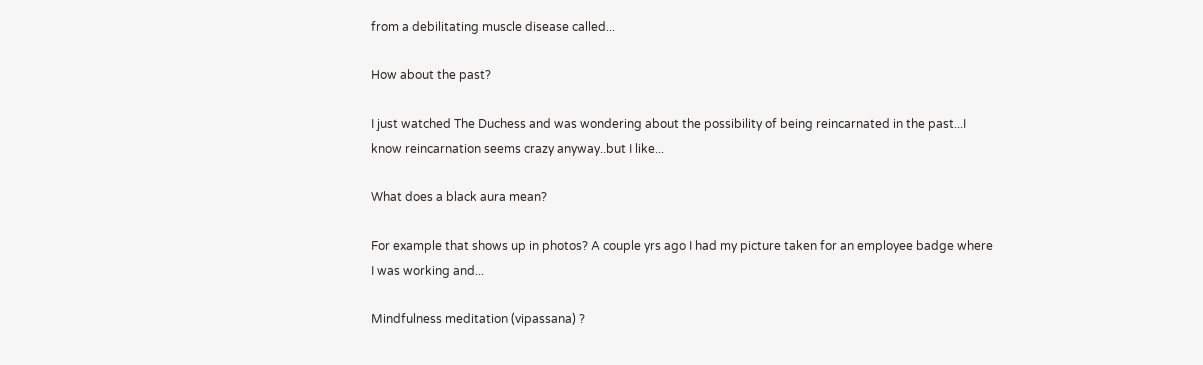from a debilitating muscle disease called...

How about the past?

I just watched The Duchess and was wondering about the possibility of being reincarnated in the past...I know reincarnation seems crazy anyway..but I like...

What does a black aura mean?

For example that shows up in photos? A couple yrs ago I had my picture taken for an employee badge where I was working and...

Mindfulness meditation (vipassana) ?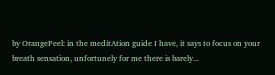by OrangePeel: in the meditAtion guide I have, it says to focus on your breath sensation, unfortunely for me there is barely...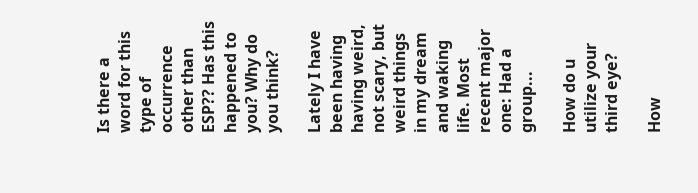Is there a word for this type of occurrence other than ESP?? Has this happened to you? Why do you think?

Lately I have been having having weird, not scary, but weird things in my dream and waking life. Most recent major one: Had a group...

How do u utilize your third eye?

How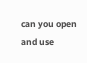can you open and use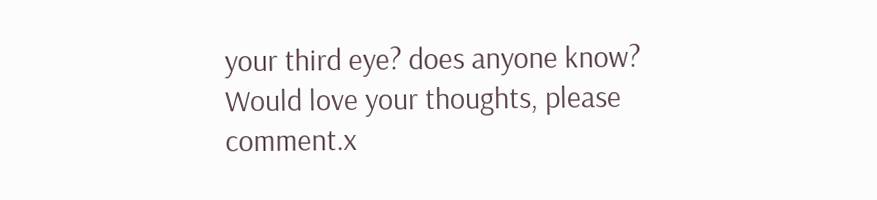your third eye? does anyone know?
Would love your thoughts, please comment.x